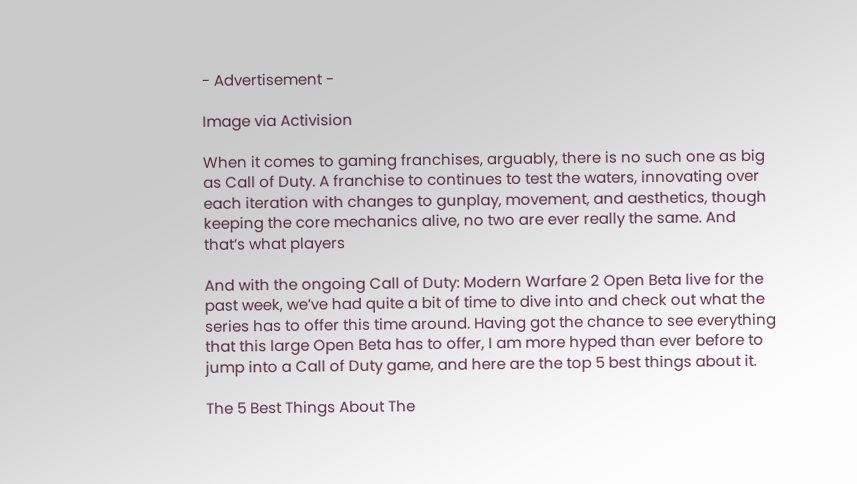- Advertisement -

Image via Activision

When it comes to gaming franchises, arguably, there is no such one as big as Call of Duty. A franchise to continues to test the waters, innovating over each iteration with changes to gunplay, movement, and aesthetics, though keeping the core mechanics alive, no two are ever really the same. And that’s what players

And with the ongoing Call of Duty: Modern Warfare 2 Open Beta live for the past week, we’ve had quite a bit of time to dive into and check out what the series has to offer this time around. Having got the chance to see everything that this large Open Beta has to offer, I am more hyped than ever before to jump into a Call of Duty game, and here are the top 5 best things about it.

The 5 Best Things About The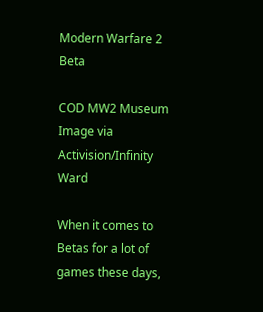Modern Warfare 2 Beta

COD MW2 Museum
Image via Activision/Infinity Ward

When it comes to Betas for a lot of games these days,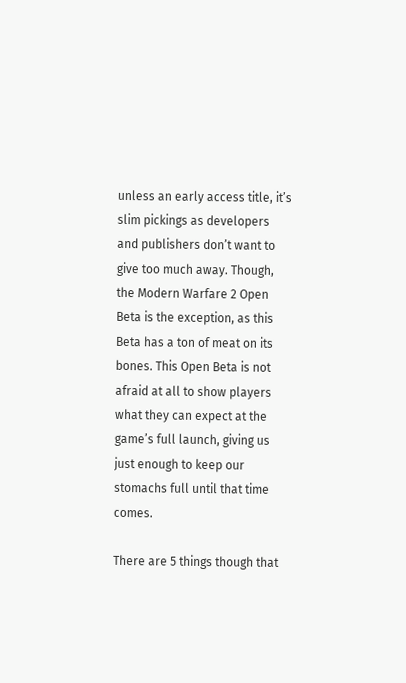unless an early access title, it’s slim pickings as developers and publishers don’t want to give too much away. Though, the Modern Warfare 2 Open Beta is the exception, as this Beta has a ton of meat on its bones. This Open Beta is not afraid at all to show players what they can expect at the game’s full launch, giving us just enough to keep our stomachs full until that time comes.

There are 5 things though that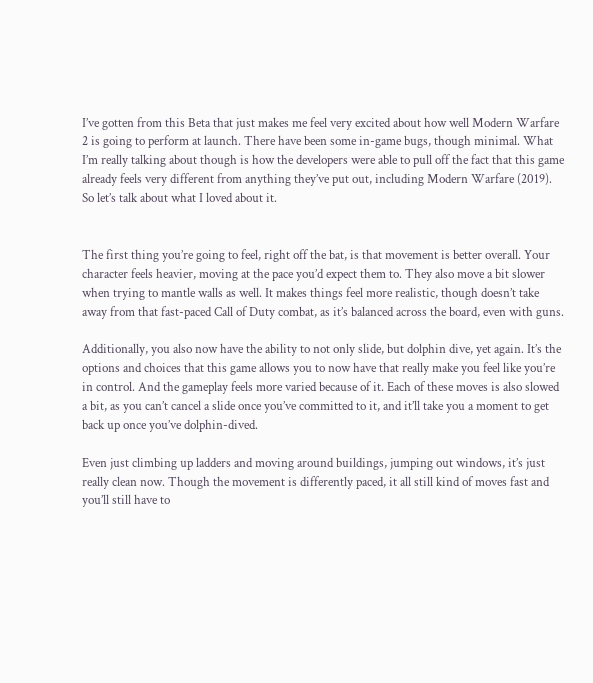I’ve gotten from this Beta that just makes me feel very excited about how well Modern Warfare 2 is going to perform at launch. There have been some in-game bugs, though minimal. What I’m really talking about though is how the developers were able to pull off the fact that this game already feels very different from anything they’ve put out, including Modern Warfare (2019). So let’s talk about what I loved about it.


The first thing you’re going to feel, right off the bat, is that movement is better overall. Your character feels heavier, moving at the pace you’d expect them to. They also move a bit slower when trying to mantle walls as well. It makes things feel more realistic, though doesn’t take away from that fast-paced Call of Duty combat, as it’s balanced across the board, even with guns.

Additionally, you also now have the ability to not only slide, but dolphin dive, yet again. It’s the options and choices that this game allows you to now have that really make you feel like you’re in control. And the gameplay feels more varied because of it. Each of these moves is also slowed a bit, as you can’t cancel a slide once you’ve committed to it, and it’ll take you a moment to get back up once you’ve dolphin-dived.

Even just climbing up ladders and moving around buildings, jumping out windows, it’s just really clean now. Though the movement is differently paced, it all still kind of moves fast and you’ll still have to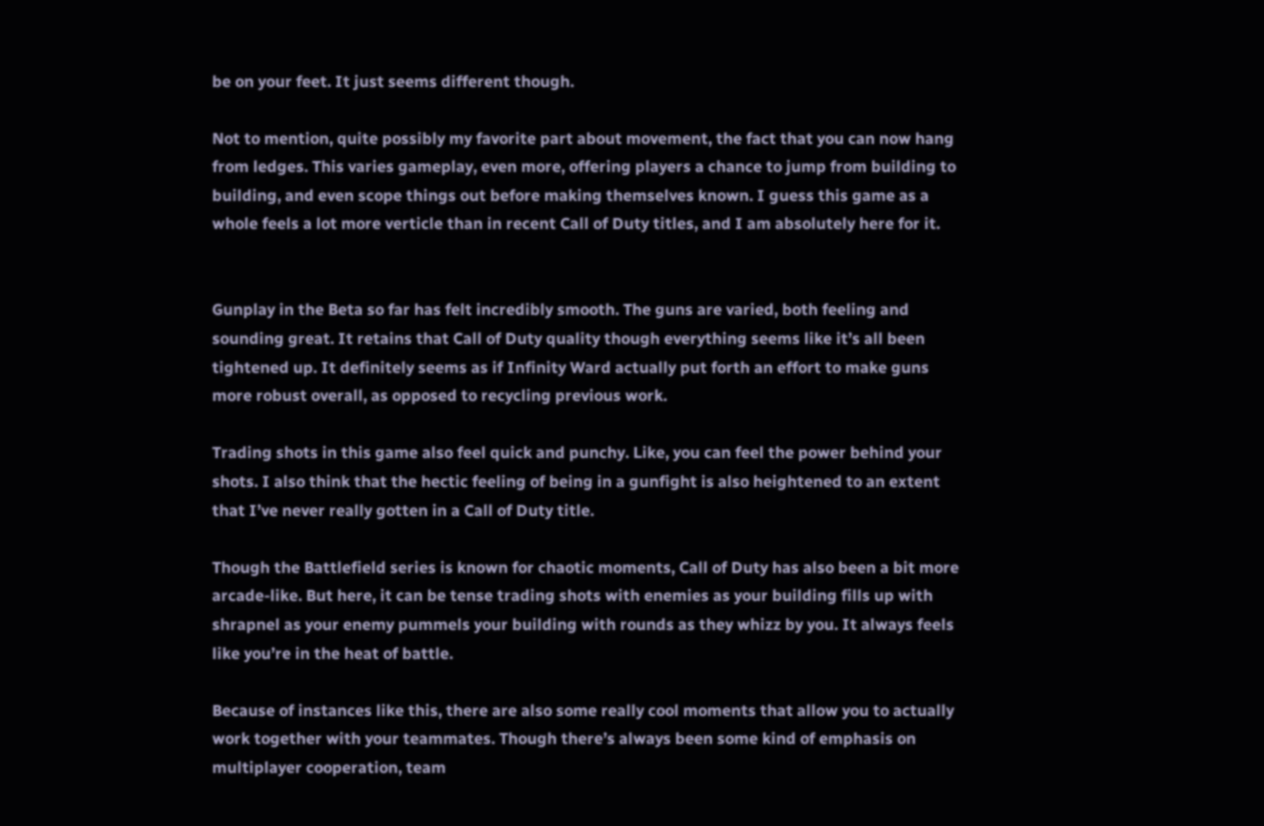be on your feet. It just seems different though.

Not to mention, quite possibly my favorite part about movement, the fact that you can now hang from ledges. This varies gameplay, even more, offering players a chance to jump from building to building, and even scope things out before making themselves known. I guess this game as a whole feels a lot more verticle than in recent Call of Duty titles, and I am absolutely here for it.


Gunplay in the Beta so far has felt incredibly smooth. The guns are varied, both feeling and sounding great. It retains that Call of Duty quality though everything seems like it’s all been tightened up. It definitely seems as if Infinity Ward actually put forth an effort to make guns more robust overall, as opposed to recycling previous work.

Trading shots in this game also feel quick and punchy. Like, you can feel the power behind your shots. I also think that the hectic feeling of being in a gunfight is also heightened to an extent that I’ve never really gotten in a Call of Duty title.

Though the Battlefield series is known for chaotic moments, Call of Duty has also been a bit more arcade-like. But here, it can be tense trading shots with enemies as your building fills up with shrapnel as your enemy pummels your building with rounds as they whizz by you. It always feels like you’re in the heat of battle.

Because of instances like this, there are also some really cool moments that allow you to actually work together with your teammates. Though there’s always been some kind of emphasis on multiplayer cooperation, team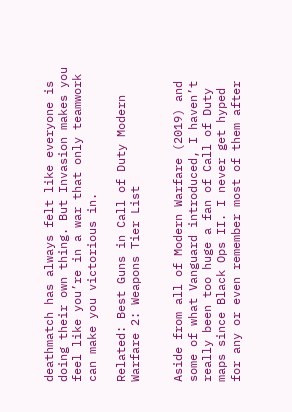deathmatch has always felt like everyone is doing their own thing. But Invasion makes you feel like you’re in a war that only teamwork can make you victorious in.

Related: Best Guns in Call of Duty Modern Warfare 2: Weapons Tier List


Aside from all of Modern Warfare (2019) and some of what Vanguard introduced, I haven’t really been too huge a fan of Call of Duty maps since Black Ops II. I never get hyped for any or even remember most of them after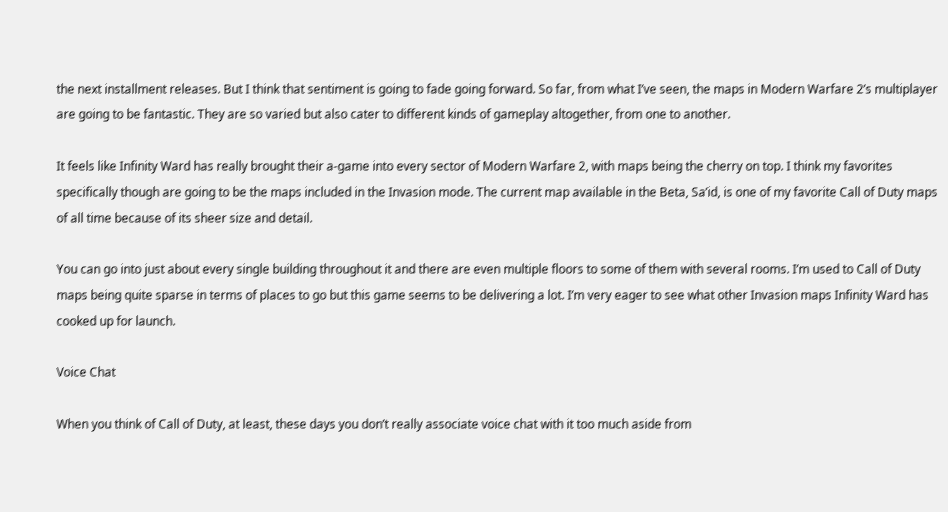the next installment releases. But I think that sentiment is going to fade going forward. So far, from what I’ve seen, the maps in Modern Warfare 2’s multiplayer are going to be fantastic. They are so varied but also cater to different kinds of gameplay altogether, from one to another.

It feels like Infinity Ward has really brought their a-game into every sector of Modern Warfare 2, with maps being the cherry on top. I think my favorites specifically though are going to be the maps included in the Invasion mode. The current map available in the Beta, Sa’id, is one of my favorite Call of Duty maps of all time because of its sheer size and detail.

You can go into just about every single building throughout it and there are even multiple floors to some of them with several rooms. I’m used to Call of Duty maps being quite sparse in terms of places to go but this game seems to be delivering a lot. I’m very eager to see what other Invasion maps Infinity Ward has cooked up for launch.

Voice Chat

When you think of Call of Duty, at least, these days you don’t really associate voice chat with it too much aside from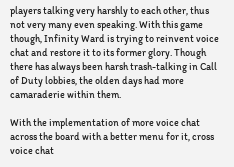players talking very harshly to each other, thus not very many even speaking. With this game though, Infinity Ward is trying to reinvent voice chat and restore it to its former glory. Though there has always been harsh trash-talking in Call of Duty lobbies, the olden days had more camaraderie within them.

With the implementation of more voice chat across the board with a better menu for it, cross voice chat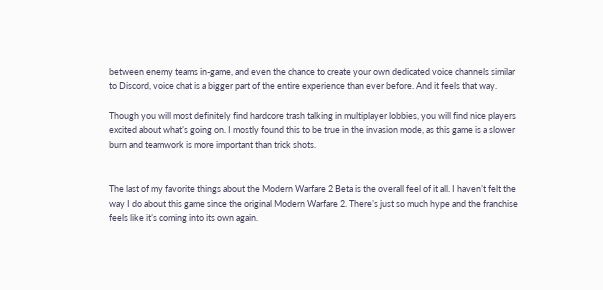between enemy teams in-game, and even the chance to create your own dedicated voice channels similar to Discord, voice chat is a bigger part of the entire experience than ever before. And it feels that way.

Though you will most definitely find hardcore trash talking in multiplayer lobbies, you will find nice players excited about what’s going on. I mostly found this to be true in the invasion mode, as this game is a slower burn and teamwork is more important than trick shots.


The last of my favorite things about the Modern Warfare 2 Beta is the overall feel of it all. I haven’t felt the way I do about this game since the original Modern Warfare 2. There’s just so much hype and the franchise feels like it’s coming into its own again.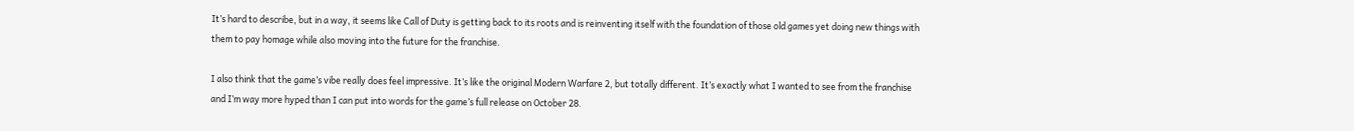It’s hard to describe, but in a way, it seems like Call of Duty is getting back to its roots and is reinventing itself with the foundation of those old games yet doing new things with them to pay homage while also moving into the future for the franchise.

I also think that the game’s vibe really does feel impressive. It’s like the original Modern Warfare 2, but totally different. It’s exactly what I wanted to see from the franchise and I’m way more hyped than I can put into words for the game’s full release on October 28.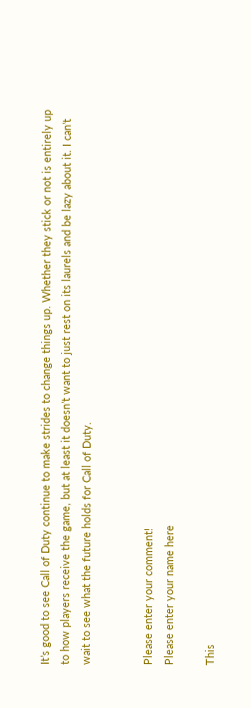It’s good to see Call of Duty continue to make strides to change things up. Whether they stick or not is entirely up to how players receive the game, but at least it doesn’t want to just rest on its laurels and be lazy about it. I can’t wait to see what the future holds for Call of Duty.


Please enter your comment!
Please enter your name here

This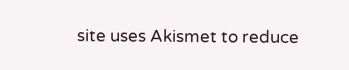site uses Akismet to reduce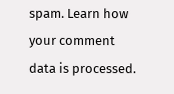spam. Learn how your comment data is processed.